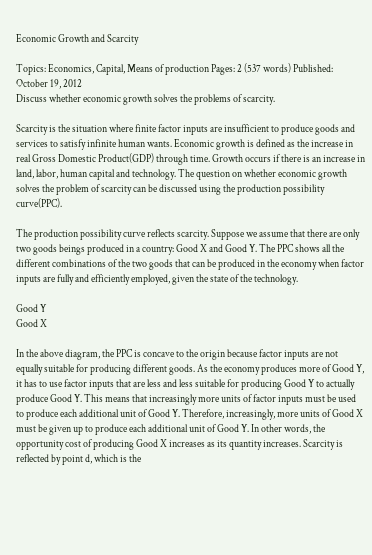Economic Growth and Scarcity

Topics: Economics, Capital, Means of production Pages: 2 (537 words) Published: October 19, 2012
Discuss whether economic growth solves the problems of scarcity.

Scarcity is the situation where finite factor inputs are insufficient to produce goods and services to satisfy infinite human wants. Economic growth is defined as the increase in real Gross Domestic Product(GDP) through time. Growth occurs if there is an increase in land, labor, human capital and technology. The question on whether economic growth solves the problem of scarcity can be discussed using the production possibility curve(PPC).

The production possibility curve reflects scarcity. Suppose we assume that there are only two goods beings produced in a country: Good X and Good Y. The PPC shows all the different combinations of the two goods that can be produced in the economy when factor inputs are fully and efficiently employed, given the state of the technology.

Good Y
Good X

In the above diagram, the PPC is concave to the origin because factor inputs are not equally suitable for producing different goods. As the economy produces more of Good Y, it has to use factor inputs that are less and less suitable for producing Good Y to actually produce Good Y. This means that increasingly more units of factor inputs must be used to produce each additional unit of Good Y. Therefore, increasingly, more units of Good X must be given up to produce each additional unit of Good Y. In other words, the opportunity cost of producing Good X increases as its quantity increases. Scarcity is reflected by point d, which is the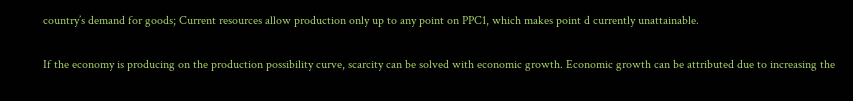country’s demand for goods; Current resources allow production only up to any point on PPC1, which makes point d currently unattainable.

If the economy is producing on the production possibility curve, scarcity can be solved with economic growth. Economic growth can be attributed due to increasing the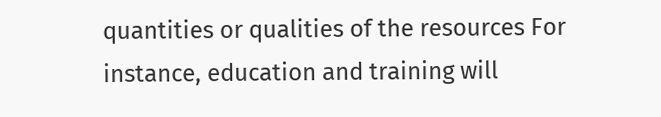quantities or qualities of the resources For instance, education and training will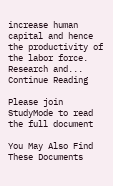increase human capital and hence the productivity of the labor force. Research and...
Continue Reading

Please join StudyMode to read the full document

You May Also Find These Documents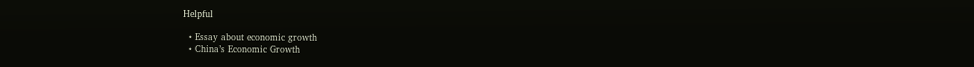Helpful

  • Essay about economic growth
  • China’s Economic Growth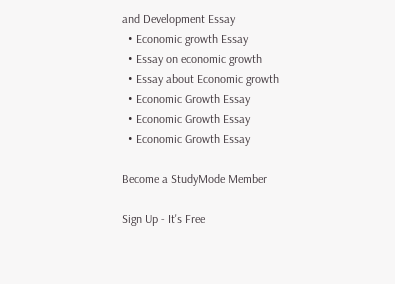and Development Essay
  • Economic growth Essay
  • Essay on economic growth
  • Essay about Economic growth
  • Economic Growth Essay
  • Economic Growth Essay
  • Economic Growth Essay

Become a StudyMode Member

Sign Up - It's Free